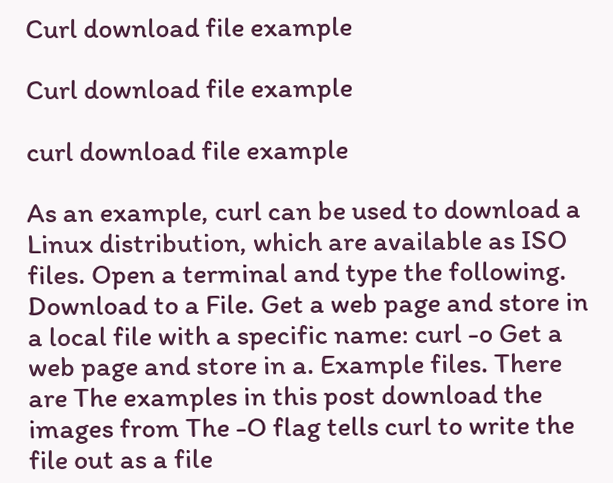Curl download file example

Curl download file example

curl download file example

As an example, curl can be used to download a Linux distribution, which are available as ISO files. Open a terminal and type the following. Download to a File. Get a web page and store in a local file with a specific name: curl -o Get a web page and store in a. Example files. There are The examples in this post download the images from The -O flag tells curl to write the file out as a file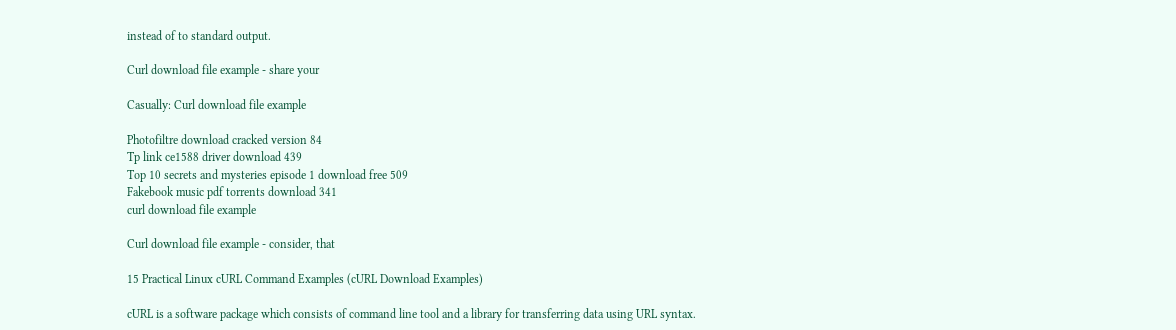instead of to standard output.

Curl download file example - share your

Casually: Curl download file example

Photofiltre download cracked version 84
Tp link ce1588 driver download 439
Top 10 secrets and mysteries episode 1 download free 509
Fakebook music pdf torrents download 341
curl download file example

Curl download file example - consider, that

15 Practical Linux cURL Command Examples (cURL Download Examples)

cURL is a software package which consists of command line tool and a library for transferring data using URL syntax.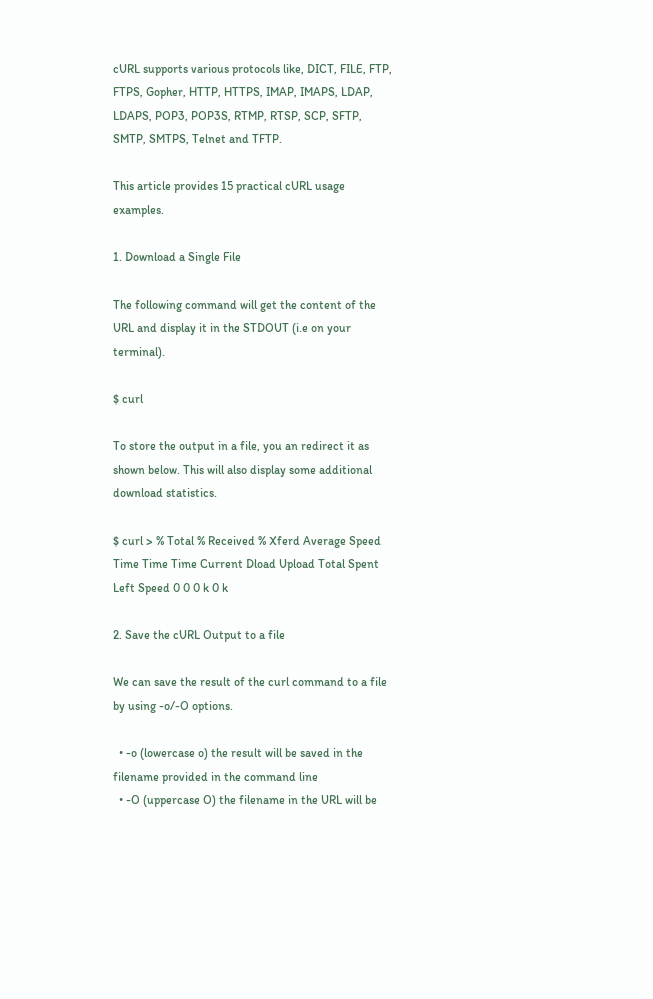cURL supports various protocols like, DICT, FILE, FTP, FTPS, Gopher, HTTP, HTTPS, IMAP, IMAPS, LDAP, LDAPS, POP3, POP3S, RTMP, RTSP, SCP, SFTP, SMTP, SMTPS, Telnet and TFTP.

This article provides 15 practical cURL usage examples.

1. Download a Single File

The following command will get the content of the URL and display it in the STDOUT (i.e on your terminal).

$ curl

To store the output in a file, you an redirect it as shown below. This will also display some additional download statistics.

$ curl > % Total % Received % Xferd Average Speed Time Time Time Current Dload Upload Total Spent Left Speed 0 0 0 k 0 k

2. Save the cURL Output to a file

We can save the result of the curl command to a file by using -o/-O options.

  • -o (lowercase o) the result will be saved in the filename provided in the command line
  • -O (uppercase O) the filename in the URL will be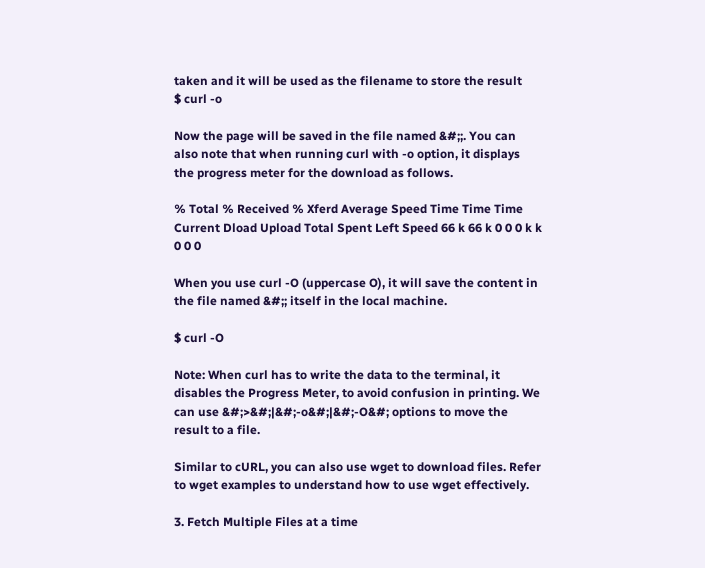taken and it will be used as the filename to store the result
$ curl -o

Now the page will be saved in the file named &#;;. You can also note that when running curl with -o option, it displays the progress meter for the download as follows.

% Total % Received % Xferd Average Speed Time Time Time Current Dload Upload Total Spent Left Speed 66 k 66 k 0 0 0 k k 0 0 0

When you use curl -O (uppercase O), it will save the content in the file named &#;; itself in the local machine.

$ curl -O

Note: When curl has to write the data to the terminal, it disables the Progress Meter, to avoid confusion in printing. We can use &#;>&#;|&#;-o&#;|&#;-O&#; options to move the result to a file.

Similar to cURL, you can also use wget to download files. Refer to wget examples to understand how to use wget effectively.

3. Fetch Multiple Files at a time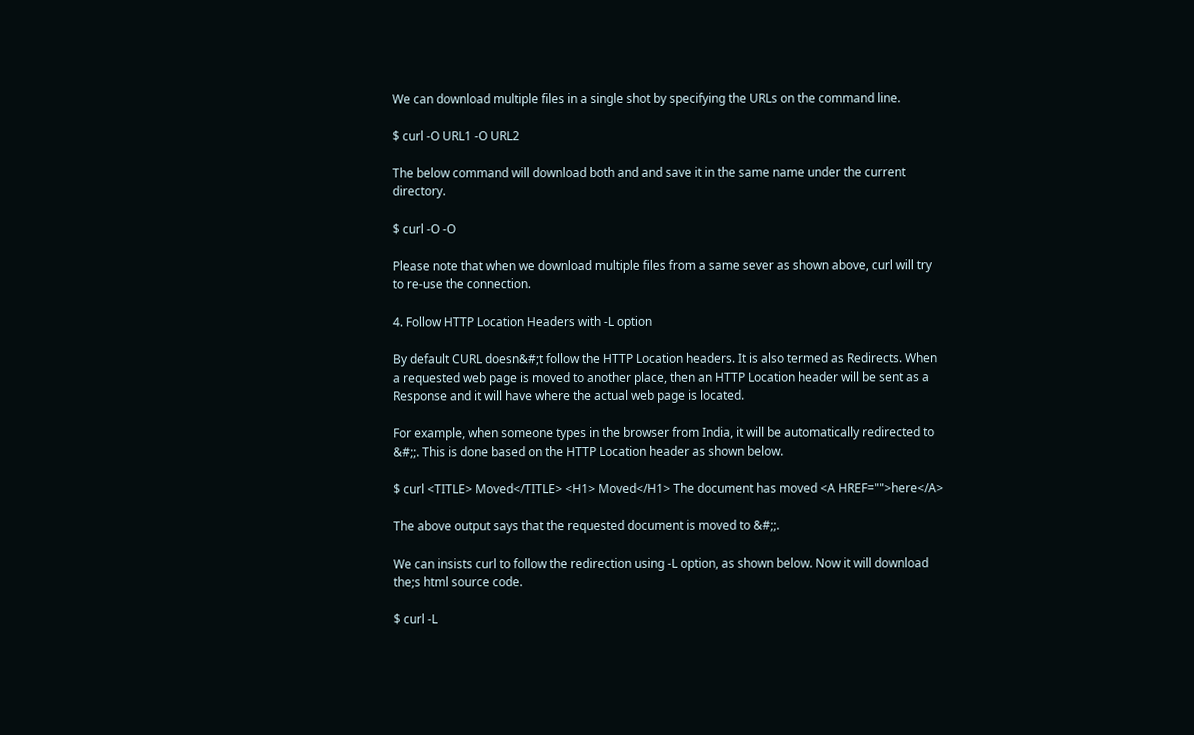We can download multiple files in a single shot by specifying the URLs on the command line.

$ curl -O URL1 -O URL2

The below command will download both and and save it in the same name under the current directory.

$ curl -O -O

Please note that when we download multiple files from a same sever as shown above, curl will try to re-use the connection.

4. Follow HTTP Location Headers with -L option

By default CURL doesn&#;t follow the HTTP Location headers. It is also termed as Redirects. When a requested web page is moved to another place, then an HTTP Location header will be sent as a Response and it will have where the actual web page is located.

For example, when someone types in the browser from India, it will be automatically redirected to &#;;. This is done based on the HTTP Location header as shown below.

$ curl <TITLE> Moved</TITLE> <H1> Moved</H1> The document has moved <A HREF="">here</A>

The above output says that the requested document is moved to &#;;.

We can insists curl to follow the redirection using -L option, as shown below. Now it will download the;s html source code.

$ curl -L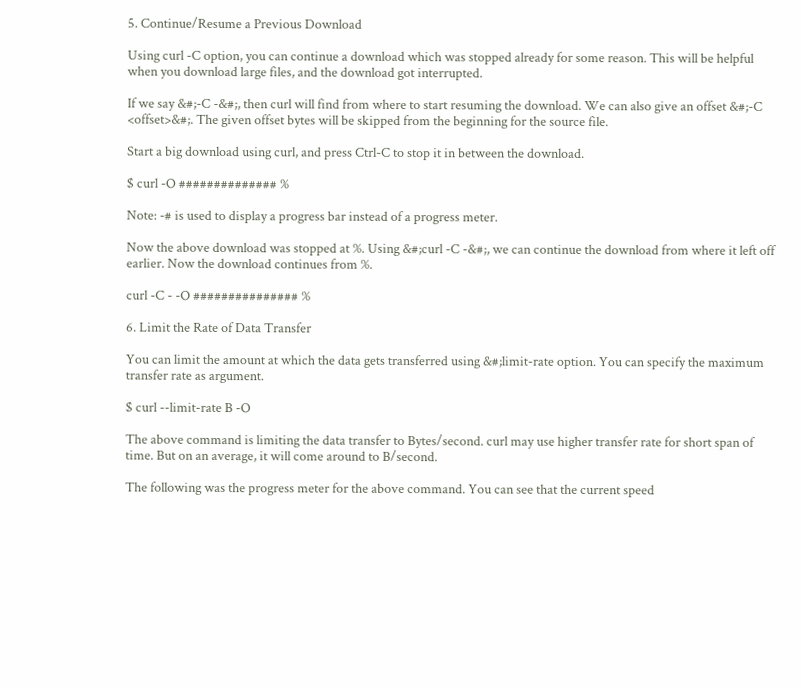5. Continue/Resume a Previous Download

Using curl -C option, you can continue a download which was stopped already for some reason. This will be helpful when you download large files, and the download got interrupted.

If we say &#;-C -&#;, then curl will find from where to start resuming the download. We can also give an offset &#;-C <offset>&#;. The given offset bytes will be skipped from the beginning for the source file.

Start a big download using curl, and press Ctrl-C to stop it in between the download.

$ curl -O ############## %

Note: -# is used to display a progress bar instead of a progress meter.

Now the above download was stopped at %. Using &#;curl -C -&#;, we can continue the download from where it left off earlier. Now the download continues from %.

curl -C - -O ############### %

6. Limit the Rate of Data Transfer

You can limit the amount at which the data gets transferred using &#;limit-rate option. You can specify the maximum transfer rate as argument.

$ curl --limit-rate B -O

The above command is limiting the data transfer to Bytes/second. curl may use higher transfer rate for short span of time. But on an average, it will come around to B/second.

The following was the progress meter for the above command. You can see that the current speed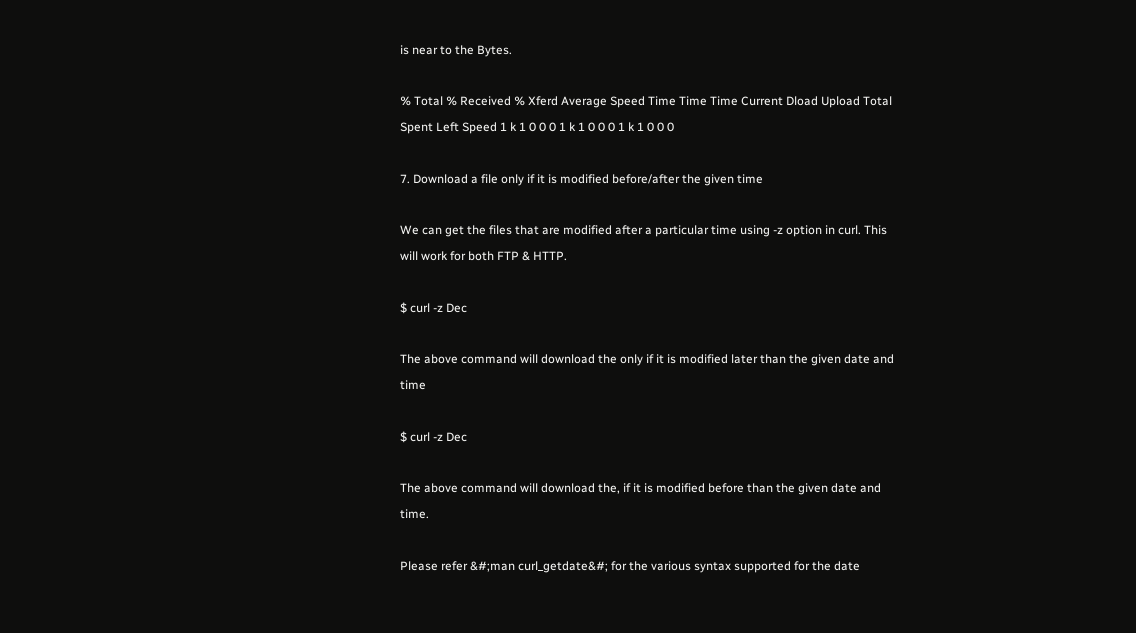is near to the Bytes.

% Total % Received % Xferd Average Speed Time Time Time Current Dload Upload Total Spent Left Speed 1 k 1 0 0 0 1 k 1 0 0 0 1 k 1 0 0 0

7. Download a file only if it is modified before/after the given time

We can get the files that are modified after a particular time using -z option in curl. This will work for both FTP & HTTP.

$ curl -z Dec

The above command will download the only if it is modified later than the given date and time

$ curl -z Dec

The above command will download the, if it is modified before than the given date and time.

Please refer &#;man curl_getdate&#; for the various syntax supported for the date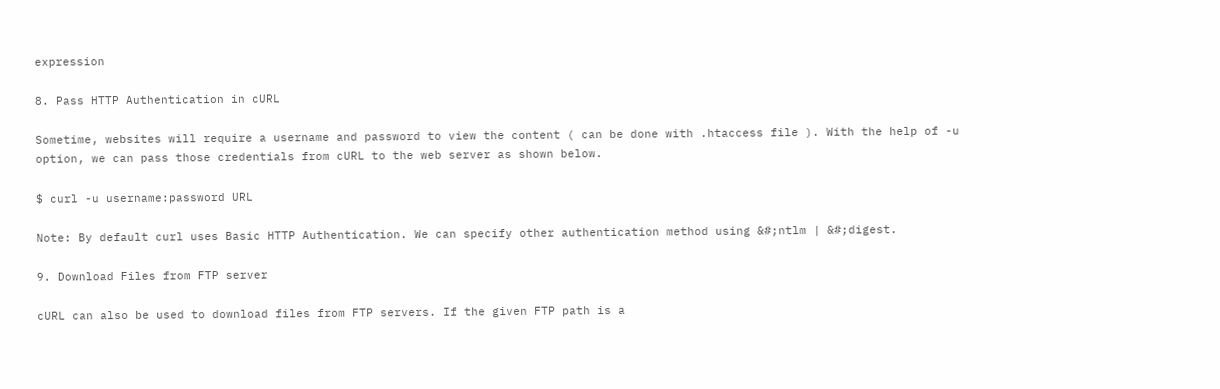expression

8. Pass HTTP Authentication in cURL

Sometime, websites will require a username and password to view the content ( can be done with .htaccess file ). With the help of -u option, we can pass those credentials from cURL to the web server as shown below.

$ curl -u username:password URL

Note: By default curl uses Basic HTTP Authentication. We can specify other authentication method using &#;ntlm | &#;digest.

9. Download Files from FTP server

cURL can also be used to download files from FTP servers. If the given FTP path is a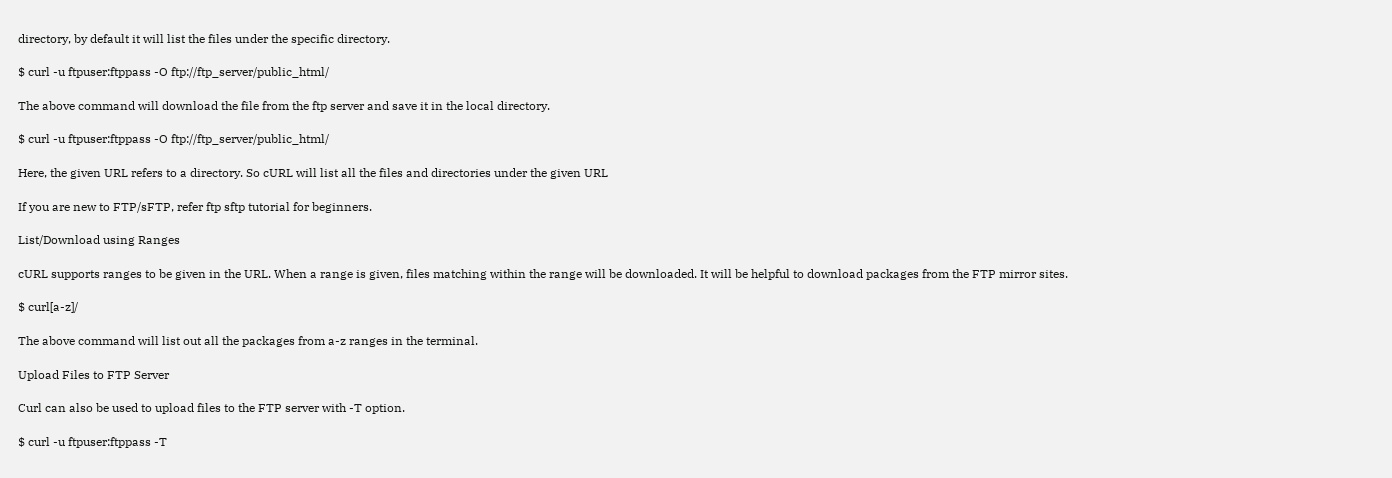directory, by default it will list the files under the specific directory.

$ curl -u ftpuser:ftppass -O ftp://ftp_server/public_html/

The above command will download the file from the ftp server and save it in the local directory.

$ curl -u ftpuser:ftppass -O ftp://ftp_server/public_html/

Here, the given URL refers to a directory. So cURL will list all the files and directories under the given URL

If you are new to FTP/sFTP, refer ftp sftp tutorial for beginners.

List/Download using Ranges

cURL supports ranges to be given in the URL. When a range is given, files matching within the range will be downloaded. It will be helpful to download packages from the FTP mirror sites.

$ curl[a-z]/

The above command will list out all the packages from a-z ranges in the terminal.

Upload Files to FTP Server

Curl can also be used to upload files to the FTP server with -T option.

$ curl -u ftpuser:ftppass -T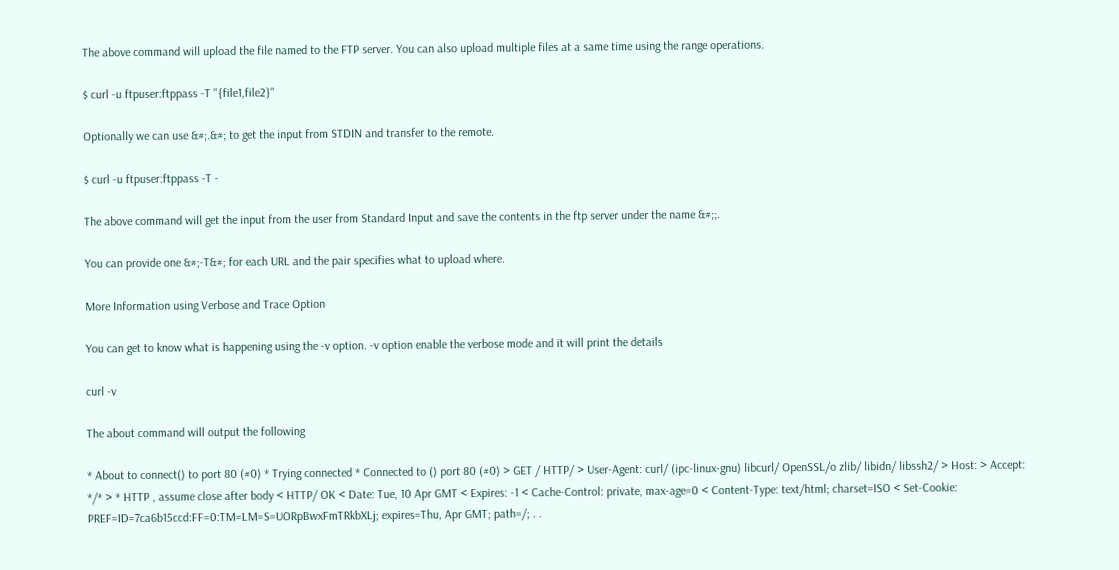The above command will upload the file named to the FTP server. You can also upload multiple files at a same time using the range operations.

$ curl -u ftpuser:ftppass -T "{file1,file2}"

Optionally we can use &#;.&#; to get the input from STDIN and transfer to the remote.

$ curl -u ftpuser:ftppass -T -

The above command will get the input from the user from Standard Input and save the contents in the ftp server under the name &#;;.

You can provide one &#;-T&#; for each URL and the pair specifies what to upload where.

More Information using Verbose and Trace Option

You can get to know what is happening using the -v option. -v option enable the verbose mode and it will print the details

curl -v

The about command will output the following

* About to connect() to port 80 (#0) * Trying connected * Connected to () port 80 (#0) > GET / HTTP/ > User-Agent: curl/ (ipc-linux-gnu) libcurl/ OpenSSL/o zlib/ libidn/ libssh2/ > Host: > Accept: */* > * HTTP , assume close after body < HTTP/ OK < Date: Tue, 10 Apr GMT < Expires: -1 < Cache-Control: private, max-age=0 < Content-Type: text/html; charset=ISO < Set-Cookie: PREF=ID=7ca6b15ccd:FF=0:TM=LM=S=UORpBwxFmTRkbXLj; expires=Thu, Apr GMT; path=/; . .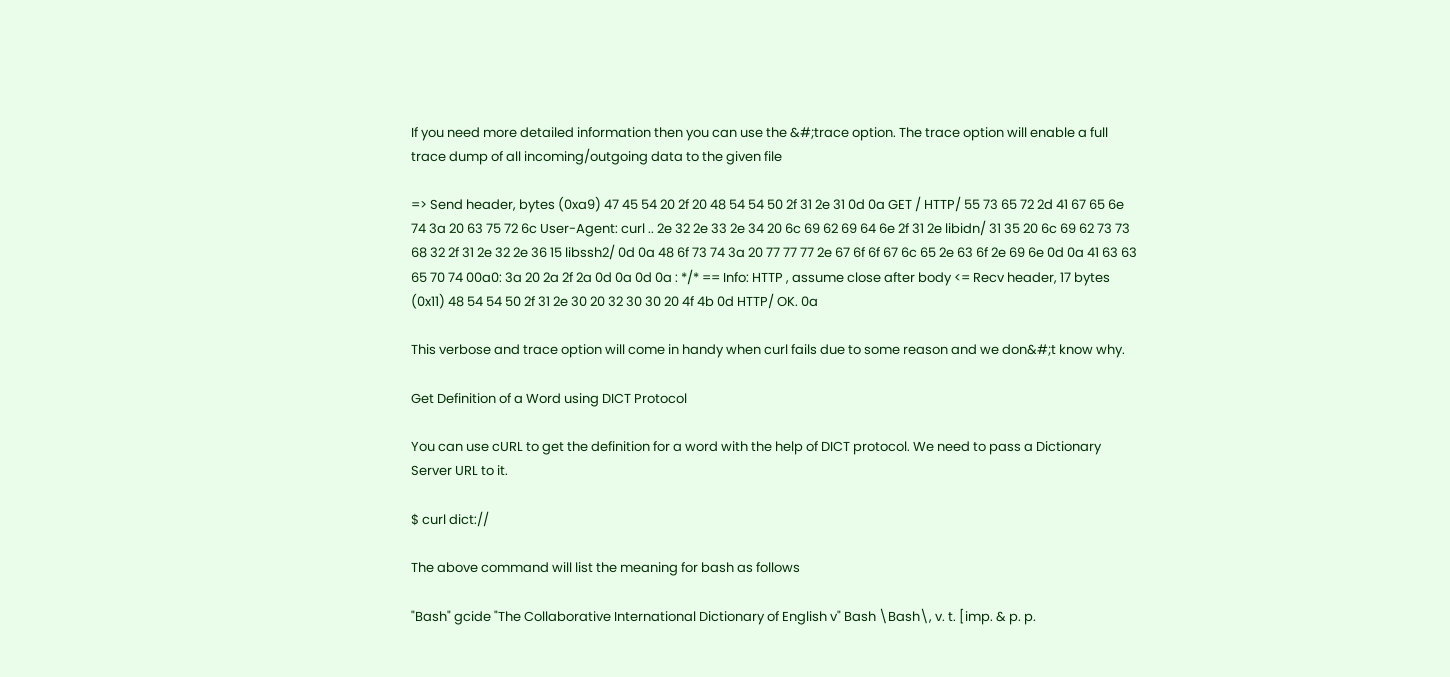If you need more detailed information then you can use the &#;trace option. The trace option will enable a full trace dump of all incoming/outgoing data to the given file

=> Send header, bytes (0xa9) 47 45 54 20 2f 20 48 54 54 50 2f 31 2e 31 0d 0a GET / HTTP/ 55 73 65 72 2d 41 67 65 6e 74 3a 20 63 75 72 6c User-Agent: curl .. 2e 32 2e 33 2e 34 20 6c 69 62 69 64 6e 2f 31 2e libidn/ 31 35 20 6c 69 62 73 73 68 32 2f 31 2e 32 2e 36 15 libssh2/ 0d 0a 48 6f 73 74 3a 20 77 77 77 2e 67 6f 6f 67 6c 65 2e 63 6f 2e 69 6e 0d 0a 41 63 63 65 70 74 00a0: 3a 20 2a 2f 2a 0d 0a 0d 0a : */* == Info: HTTP , assume close after body <= Recv header, 17 bytes (0x11) 48 54 54 50 2f 31 2e 30 20 32 30 30 20 4f 4b 0d HTTP/ OK. 0a

This verbose and trace option will come in handy when curl fails due to some reason and we don&#;t know why.

Get Definition of a Word using DICT Protocol

You can use cURL to get the definition for a word with the help of DICT protocol. We need to pass a Dictionary Server URL to it.

$ curl dict://

The above command will list the meaning for bash as follows

"Bash" gcide "The Collaborative International Dictionary of English v" Bash \Bash\, v. t. [imp. & p. p.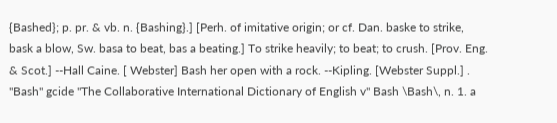{Bashed}; p. pr. & vb. n. {Bashing}.] [Perh. of imitative origin; or cf. Dan. baske to strike, bask a blow, Sw. basa to beat, bas a beating.] To strike heavily; to beat; to crush. [Prov. Eng. & Scot.] --Hall Caine. [ Webster] Bash her open with a rock. --Kipling. [Webster Suppl.] . "Bash" gcide "The Collaborative International Dictionary of English v" Bash \Bash\, n. 1. a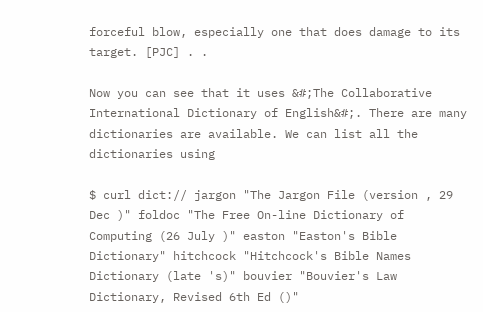forceful blow, especially one that does damage to its target. [PJC] . .

Now you can see that it uses &#;The Collaborative International Dictionary of English&#;. There are many dictionaries are available. We can list all the dictionaries using

$ curl dict:// jargon "The Jargon File (version , 29 Dec )" foldoc "The Free On-line Dictionary of Computing (26 July )" easton "Easton's Bible Dictionary" hitchcock "Hitchcock's Bible Names Dictionary (late 's)" bouvier "Bouvier's Law Dictionary, Revised 6th Ed ()"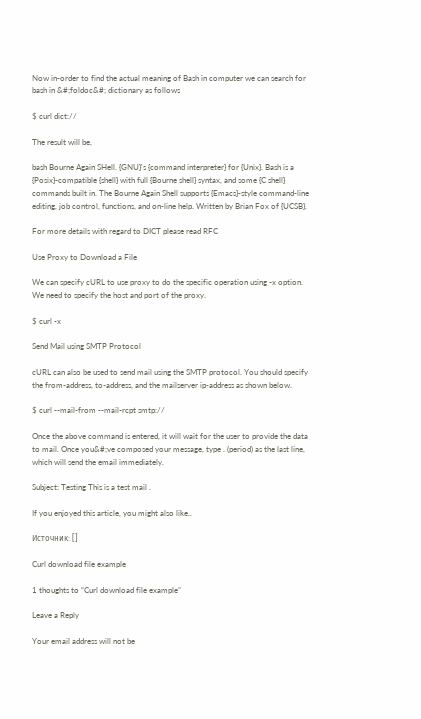Now in-order to find the actual meaning of Bash in computer we can search for bash in &#;foldoc&#; dictionary as follows

$ curl dict://

The result will be,

bash Bourne Again SHell. {GNU}'s {command interpreter} for {Unix}. Bash is a {Posix}-compatible {shell} with full {Bourne shell} syntax, and some {C shell} commands built in. The Bourne Again Shell supports {Emacs}-style command-line editing, job control, functions, and on-line help. Written by Brian Fox of {UCSB}.

For more details with regard to DICT please read RFC

Use Proxy to Download a File

We can specify cURL to use proxy to do the specific operation using -x option. We need to specify the host and port of the proxy.

$ curl -x

Send Mail using SMTP Protocol

cURL can also be used to send mail using the SMTP protocol. You should specify the from-address, to-address, and the mailserver ip-address as shown below.

$ curl --mail-from --mail-rcpt smtp://

Once the above command is entered, it will wait for the user to provide the data to mail. Once you&#;ve composed your message, type . (period) as the last line, which will send the email immediately.

Subject: Testing This is a test mail .

If you enjoyed this article, you might also like..

Источник: []

Curl download file example

1 thoughts to “Curl download file example”

Leave a Reply

Your email address will not be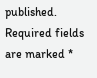published. Required fields are marked *